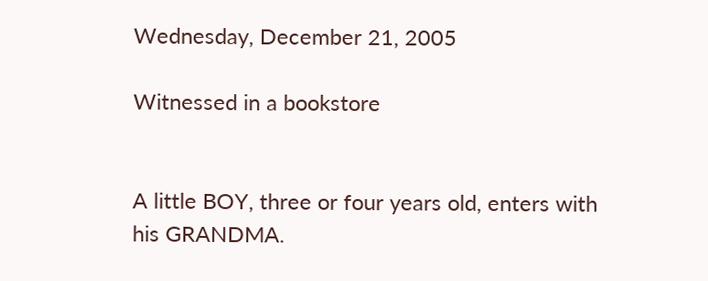Wednesday, December 21, 2005

Witnessed in a bookstore


A little BOY, three or four years old, enters with his GRANDMA.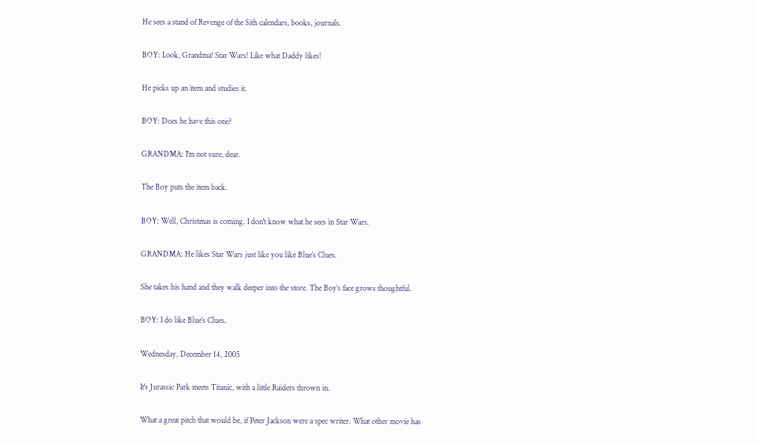He sees a stand of Revenge of the Sith calendars, books, journals.

BOY: Look, Grandma! Star Wars! Like what Daddy likes!

He picks up an item and studies it.

BOY: Does he have this one?

GRANDMA: I'm not sure, dear.

The Boy puts the item back.

BOY: Well, Christmas is coming. I don't know what he sees in Star Wars.

GRANDMA: He likes Star Wars just like you like Blue’s Clues.

She takes his hand and they walk deeper into the store. The Boy’s face grows thoughtful.

BOY: I do like Blue’s Clues.

Wednesday, December 14, 2005

It's Jurassic Park meets Titanic, with a little Raiders thrown in.

What a great pitch that would be, if Peter Jackson were a spec writer. What other movie has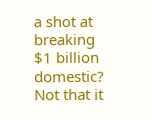a shot at breaking $1 billion domestic? Not that it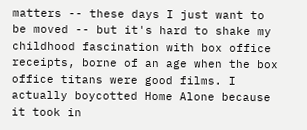matters -- these days I just want to be moved -- but it's hard to shake my childhood fascination with box office receipts, borne of an age when the box office titans were good films. I actually boycotted Home Alone because it took in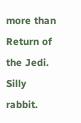more than Return of the Jedi. Silly rabbit.